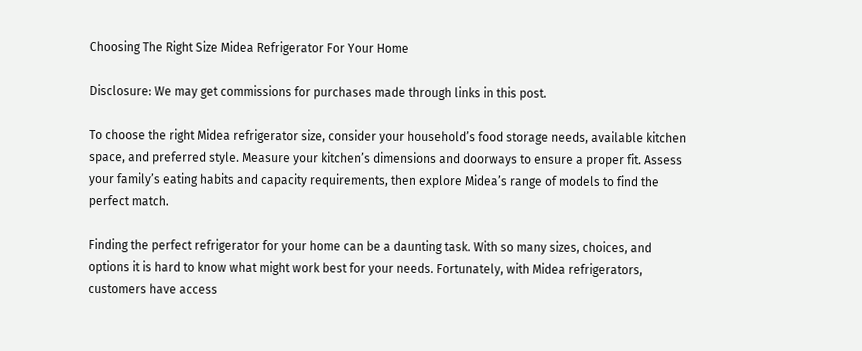Choosing The Right Size Midea Refrigerator For Your Home

Disclosure: We may get commissions for purchases made through links in this post.

To choose the right Midea refrigerator size, consider your household’s food storage needs, available kitchen space, and preferred style. Measure your kitchen’s dimensions and doorways to ensure a proper fit. Assess your family’s eating habits and capacity requirements, then explore Midea’s range of models to find the perfect match.

Finding the perfect refrigerator for your home can be a daunting task. With so many sizes, choices, and options it is hard to know what might work best for your needs. Fortunately, with Midea refrigerators, customers have access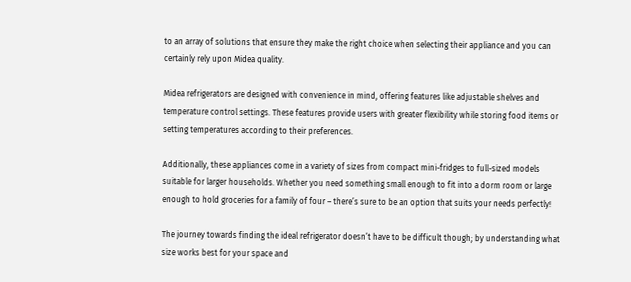to an array of solutions that ensure they make the right choice when selecting their appliance and you can certainly rely upon Midea quality.

Midea refrigerators are designed with convenience in mind, offering features like adjustable shelves and temperature control settings. These features provide users with greater flexibility while storing food items or setting temperatures according to their preferences.

Additionally, these appliances come in a variety of sizes from compact mini-fridges to full-sized models suitable for larger households. Whether you need something small enough to fit into a dorm room or large enough to hold groceries for a family of four – there’s sure to be an option that suits your needs perfectly!

The journey towards finding the ideal refrigerator doesn’t have to be difficult though; by understanding what size works best for your space and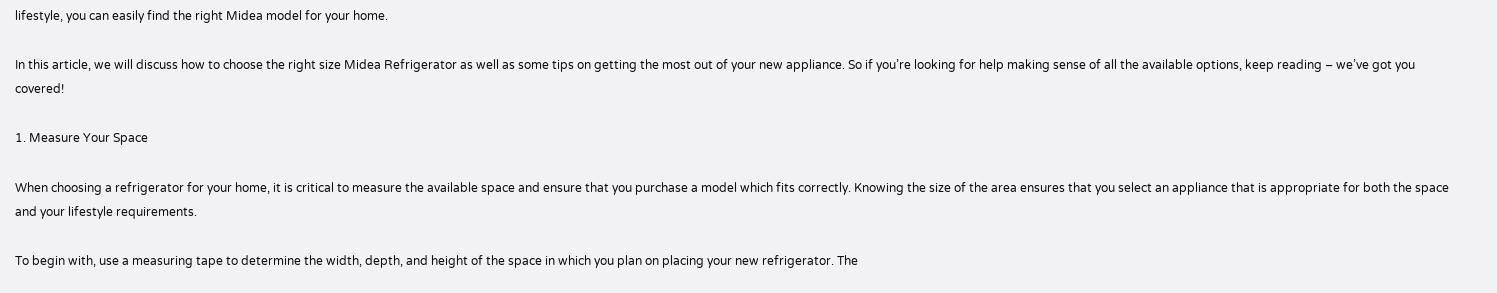lifestyle, you can easily find the right Midea model for your home.

In this article, we will discuss how to choose the right size Midea Refrigerator as well as some tips on getting the most out of your new appliance. So if you’re looking for help making sense of all the available options, keep reading – we’ve got you covered!

1. Measure Your Space

When choosing a refrigerator for your home, it is critical to measure the available space and ensure that you purchase a model which fits correctly. Knowing the size of the area ensures that you select an appliance that is appropriate for both the space and your lifestyle requirements.

To begin with, use a measuring tape to determine the width, depth, and height of the space in which you plan on placing your new refrigerator. The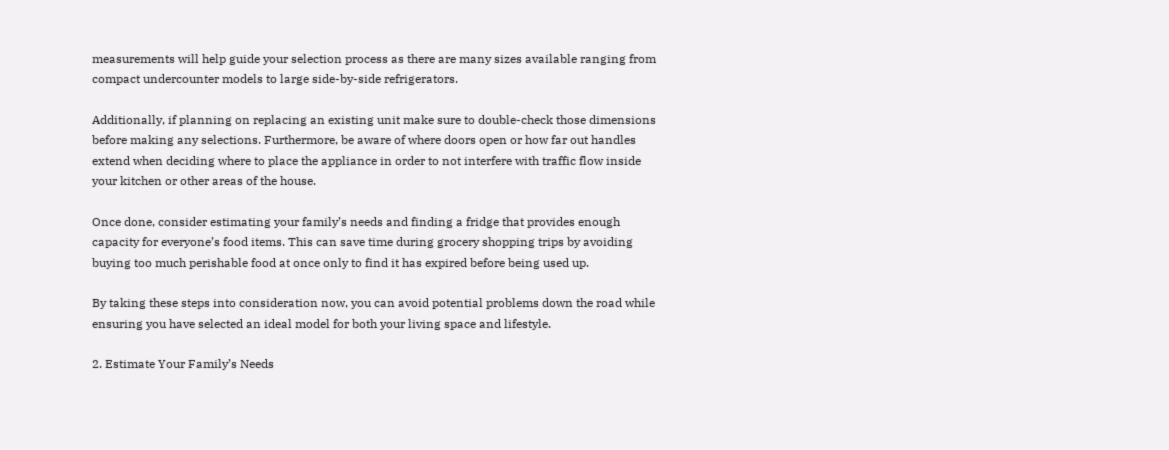measurements will help guide your selection process as there are many sizes available ranging from compact undercounter models to large side-by-side refrigerators.

Additionally, if planning on replacing an existing unit make sure to double-check those dimensions before making any selections. Furthermore, be aware of where doors open or how far out handles extend when deciding where to place the appliance in order to not interfere with traffic flow inside your kitchen or other areas of the house.

Once done, consider estimating your family’s needs and finding a fridge that provides enough capacity for everyone’s food items. This can save time during grocery shopping trips by avoiding buying too much perishable food at once only to find it has expired before being used up.

By taking these steps into consideration now, you can avoid potential problems down the road while ensuring you have selected an ideal model for both your living space and lifestyle.

2. Estimate Your Family’s Needs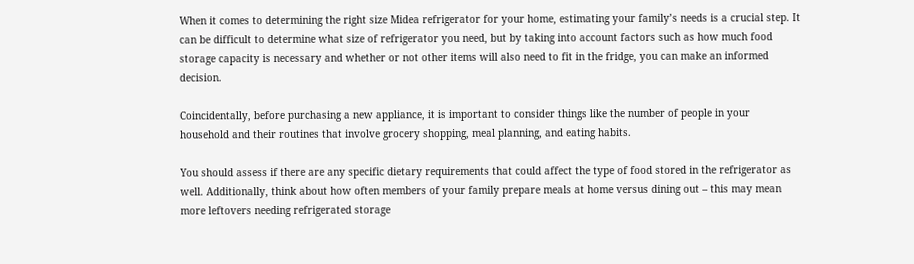When it comes to determining the right size Midea refrigerator for your home, estimating your family’s needs is a crucial step. It can be difficult to determine what size of refrigerator you need, but by taking into account factors such as how much food storage capacity is necessary and whether or not other items will also need to fit in the fridge, you can make an informed decision.

Coincidentally, before purchasing a new appliance, it is important to consider things like the number of people in your household and their routines that involve grocery shopping, meal planning, and eating habits.

You should assess if there are any specific dietary requirements that could affect the type of food stored in the refrigerator as well. Additionally, think about how often members of your family prepare meals at home versus dining out – this may mean more leftovers needing refrigerated storage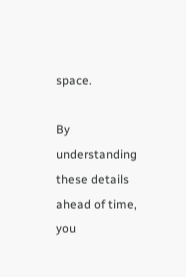space.

By understanding these details ahead of time, you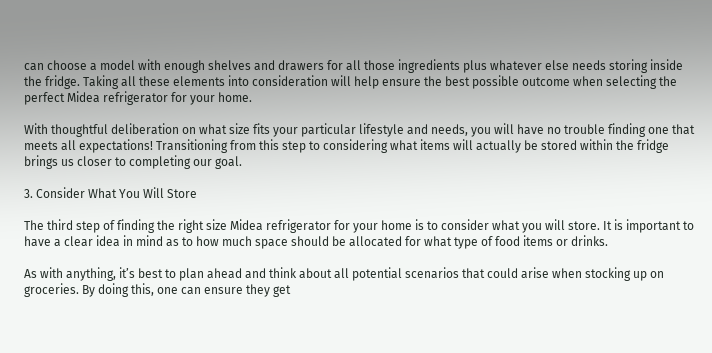can choose a model with enough shelves and drawers for all those ingredients plus whatever else needs storing inside the fridge. Taking all these elements into consideration will help ensure the best possible outcome when selecting the perfect Midea refrigerator for your home.

With thoughtful deliberation on what size fits your particular lifestyle and needs, you will have no trouble finding one that meets all expectations! Transitioning from this step to considering what items will actually be stored within the fridge brings us closer to completing our goal.

3. Consider What You Will Store

The third step of finding the right size Midea refrigerator for your home is to consider what you will store. It is important to have a clear idea in mind as to how much space should be allocated for what type of food items or drinks.

As with anything, it’s best to plan ahead and think about all potential scenarios that could arise when stocking up on groceries. By doing this, one can ensure they get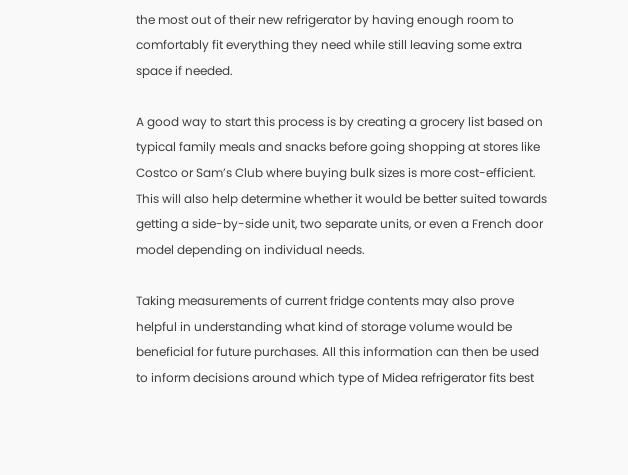the most out of their new refrigerator by having enough room to comfortably fit everything they need while still leaving some extra space if needed.

A good way to start this process is by creating a grocery list based on typical family meals and snacks before going shopping at stores like Costco or Sam’s Club where buying bulk sizes is more cost-efficient. This will also help determine whether it would be better suited towards getting a side-by-side unit, two separate units, or even a French door model depending on individual needs.

Taking measurements of current fridge contents may also prove helpful in understanding what kind of storage volume would be beneficial for future purchases. All this information can then be used to inform decisions around which type of Midea refrigerator fits best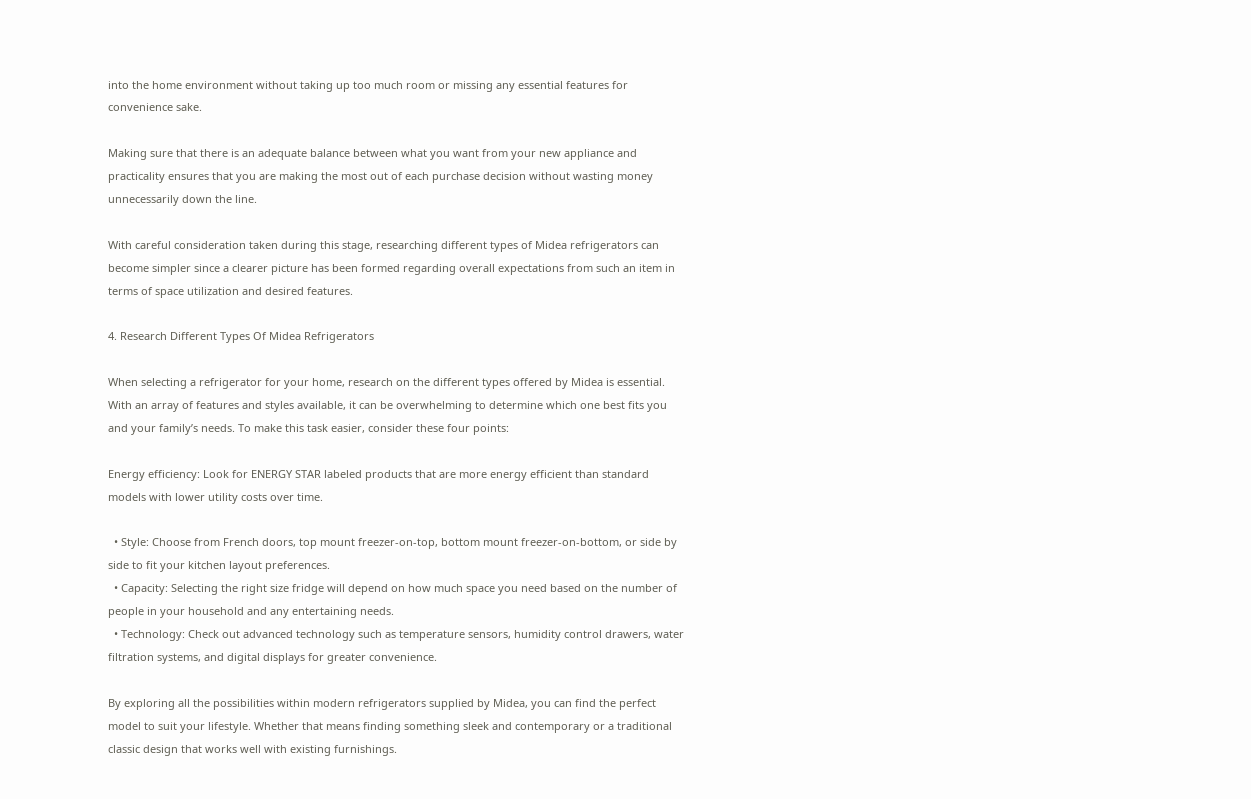into the home environment without taking up too much room or missing any essential features for convenience sake.

Making sure that there is an adequate balance between what you want from your new appliance and practicality ensures that you are making the most out of each purchase decision without wasting money unnecessarily down the line.

With careful consideration taken during this stage, researching different types of Midea refrigerators can become simpler since a clearer picture has been formed regarding overall expectations from such an item in terms of space utilization and desired features.

4. Research Different Types Of Midea Refrigerators

When selecting a refrigerator for your home, research on the different types offered by Midea is essential. With an array of features and styles available, it can be overwhelming to determine which one best fits you and your family’s needs. To make this task easier, consider these four points:

Energy efficiency: Look for ENERGY STAR labeled products that are more energy efficient than standard models with lower utility costs over time.

  • Style: Choose from French doors, top mount freezer-on-top, bottom mount freezer-on-bottom, or side by side to fit your kitchen layout preferences.
  • Capacity: Selecting the right size fridge will depend on how much space you need based on the number of people in your household and any entertaining needs.
  • Technology: Check out advanced technology such as temperature sensors, humidity control drawers, water filtration systems, and digital displays for greater convenience.

By exploring all the possibilities within modern refrigerators supplied by Midea, you can find the perfect model to suit your lifestyle. Whether that means finding something sleek and contemporary or a traditional classic design that works well with existing furnishings.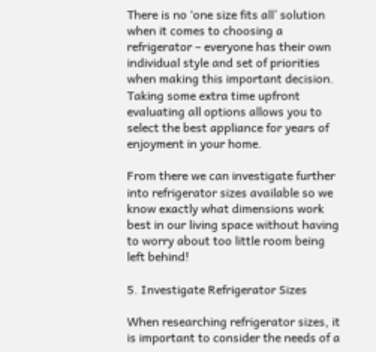There is no ‘one size fits all’ solution when it comes to choosing a refrigerator – everyone has their own individual style and set of priorities when making this important decision. Taking some extra time upfront evaluating all options allows you to select the best appliance for years of enjoyment in your home.

From there we can investigate further into refrigerator sizes available so we know exactly what dimensions work best in our living space without having to worry about too little room being left behind!

5. Investigate Refrigerator Sizes

When researching refrigerator sizes, it is important to consider the needs of a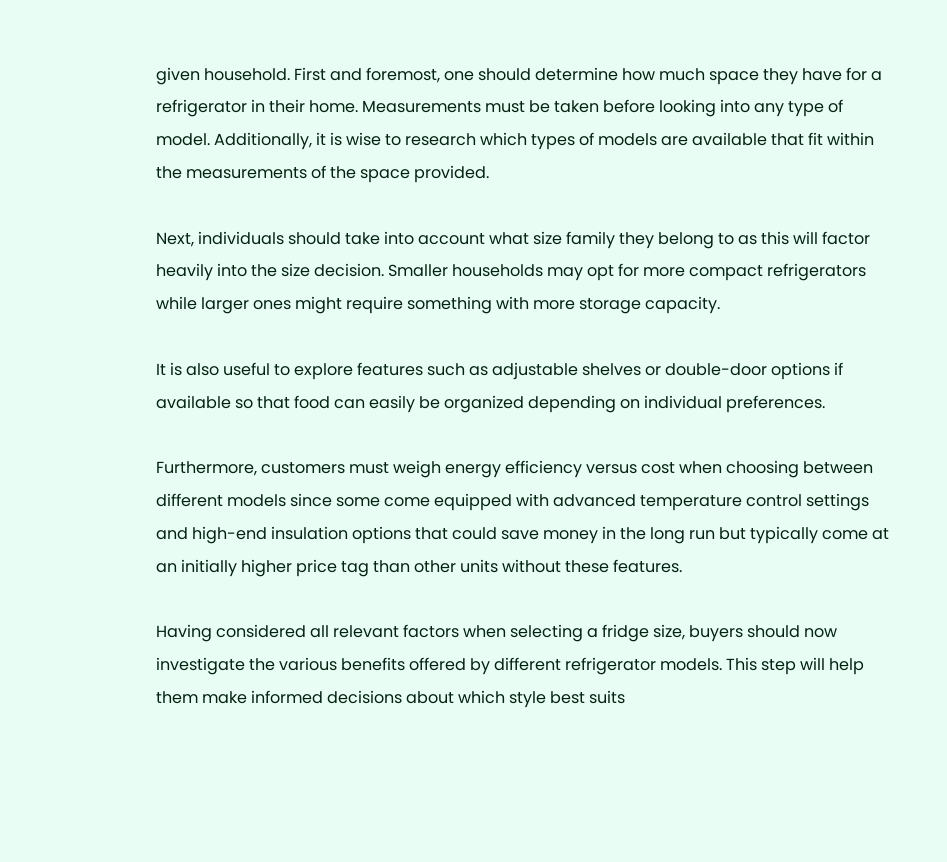given household. First and foremost, one should determine how much space they have for a refrigerator in their home. Measurements must be taken before looking into any type of model. Additionally, it is wise to research which types of models are available that fit within the measurements of the space provided.

Next, individuals should take into account what size family they belong to as this will factor heavily into the size decision. Smaller households may opt for more compact refrigerators while larger ones might require something with more storage capacity.

It is also useful to explore features such as adjustable shelves or double-door options if available so that food can easily be organized depending on individual preferences.

Furthermore, customers must weigh energy efficiency versus cost when choosing between different models since some come equipped with advanced temperature control settings and high-end insulation options that could save money in the long run but typically come at an initially higher price tag than other units without these features.

Having considered all relevant factors when selecting a fridge size, buyers should now investigate the various benefits offered by different refrigerator models. This step will help them make informed decisions about which style best suits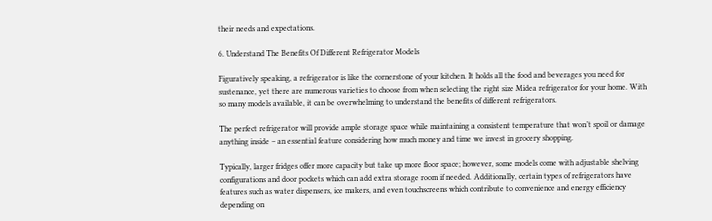their needs and expectations.

6. Understand The Benefits Of Different Refrigerator Models

Figuratively speaking, a refrigerator is like the cornerstone of your kitchen. It holds all the food and beverages you need for sustenance, yet there are numerous varieties to choose from when selecting the right size Midea refrigerator for your home. With so many models available, it can be overwhelming to understand the benefits of different refrigerators.

The perfect refrigerator will provide ample storage space while maintaining a consistent temperature that won’t spoil or damage anything inside – an essential feature considering how much money and time we invest in grocery shopping.

Typically, larger fridges offer more capacity but take up more floor space; however, some models come with adjustable shelving configurations and door pockets which can add extra storage room if needed. Additionally, certain types of refrigerators have features such as water dispensers, ice makers, and even touchscreens which contribute to convenience and energy efficiency depending on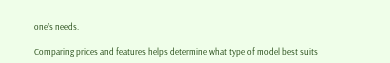one’s needs.

Comparing prices and features helps determine what type of model best suits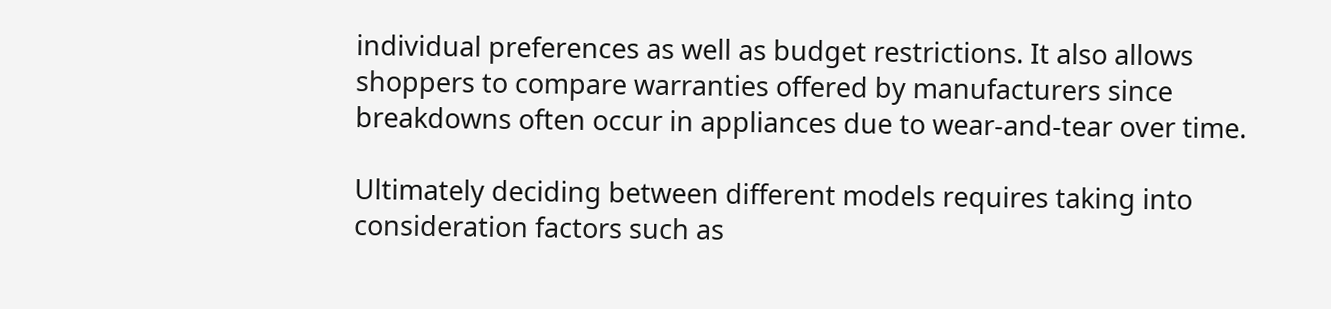individual preferences as well as budget restrictions. It also allows shoppers to compare warranties offered by manufacturers since breakdowns often occur in appliances due to wear-and-tear over time.

Ultimately deciding between different models requires taking into consideration factors such as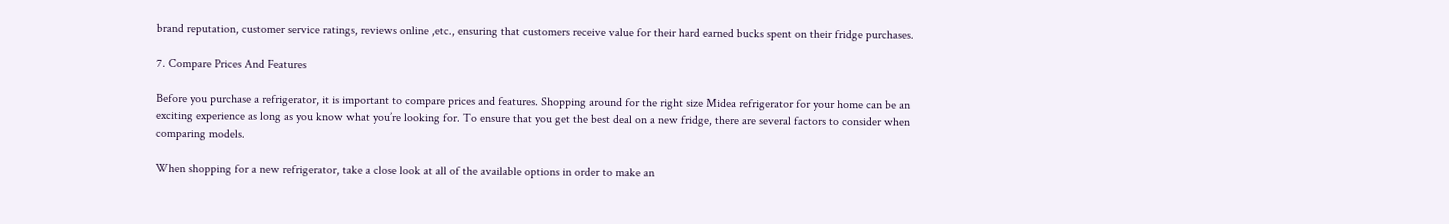brand reputation, customer service ratings, reviews online ,etc., ensuring that customers receive value for their hard earned bucks spent on their fridge purchases.

7. Compare Prices And Features

Before you purchase a refrigerator, it is important to compare prices and features. Shopping around for the right size Midea refrigerator for your home can be an exciting experience as long as you know what you’re looking for. To ensure that you get the best deal on a new fridge, there are several factors to consider when comparing models.

When shopping for a new refrigerator, take a close look at all of the available options in order to make an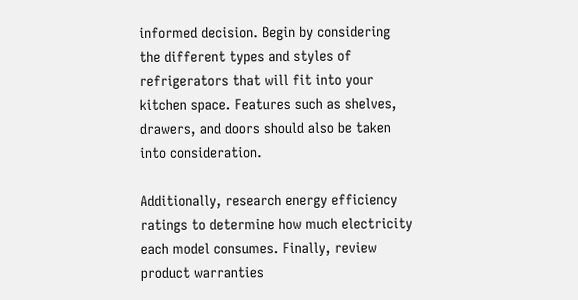informed decision. Begin by considering the different types and styles of refrigerators that will fit into your kitchen space. Features such as shelves, drawers, and doors should also be taken into consideration.

Additionally, research energy efficiency ratings to determine how much electricity each model consumes. Finally, review product warranties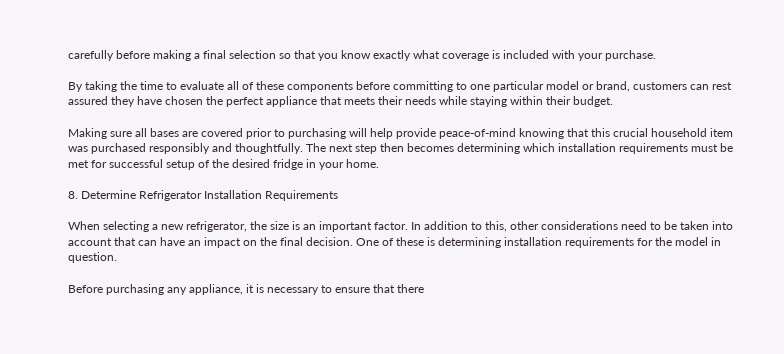carefully before making a final selection so that you know exactly what coverage is included with your purchase.

By taking the time to evaluate all of these components before committing to one particular model or brand, customers can rest assured they have chosen the perfect appliance that meets their needs while staying within their budget.

Making sure all bases are covered prior to purchasing will help provide peace-of-mind knowing that this crucial household item was purchased responsibly and thoughtfully. The next step then becomes determining which installation requirements must be met for successful setup of the desired fridge in your home.

8. Determine Refrigerator Installation Requirements

When selecting a new refrigerator, the size is an important factor. In addition to this, other considerations need to be taken into account that can have an impact on the final decision. One of these is determining installation requirements for the model in question.

Before purchasing any appliance, it is necessary to ensure that there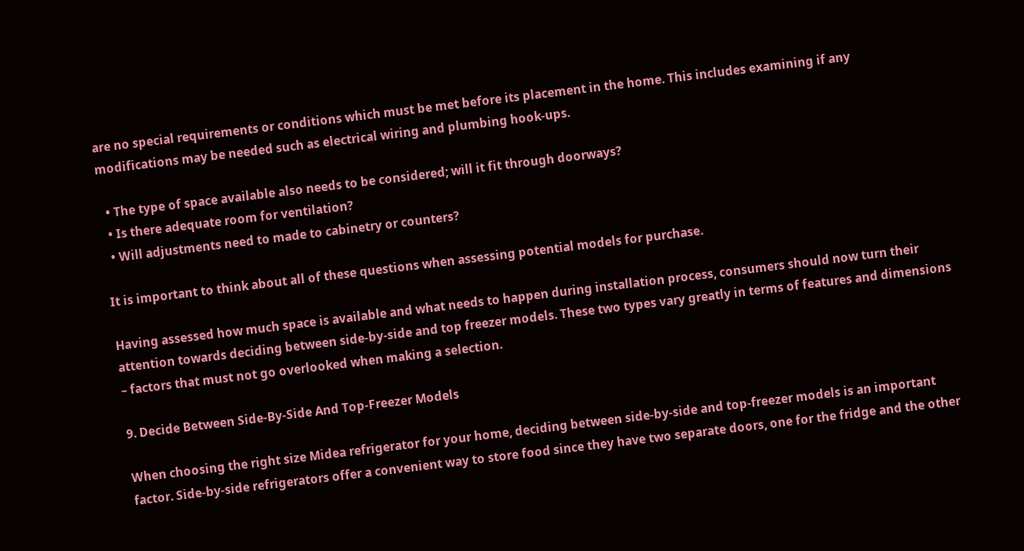are no special requirements or conditions which must be met before its placement in the home. This includes examining if any modifications may be needed such as electrical wiring and plumbing hook-ups.

  • The type of space available also needs to be considered; will it fit through doorways?
  • Is there adequate room for ventilation?
  • Will adjustments need to made to cabinetry or counters?

It is important to think about all of these questions when assessing potential models for purchase.

Having assessed how much space is available and what needs to happen during installation process, consumers should now turn their attention towards deciding between side-by-side and top freezer models. These two types vary greatly in terms of features and dimensions – factors that must not go overlooked when making a selection.

9. Decide Between Side-By-Side And Top-Freezer Models

When choosing the right size Midea refrigerator for your home, deciding between side-by-side and top-freezer models is an important factor. Side-by-side refrigerators offer a convenient way to store food since they have two separate doors, one for the fridge and the other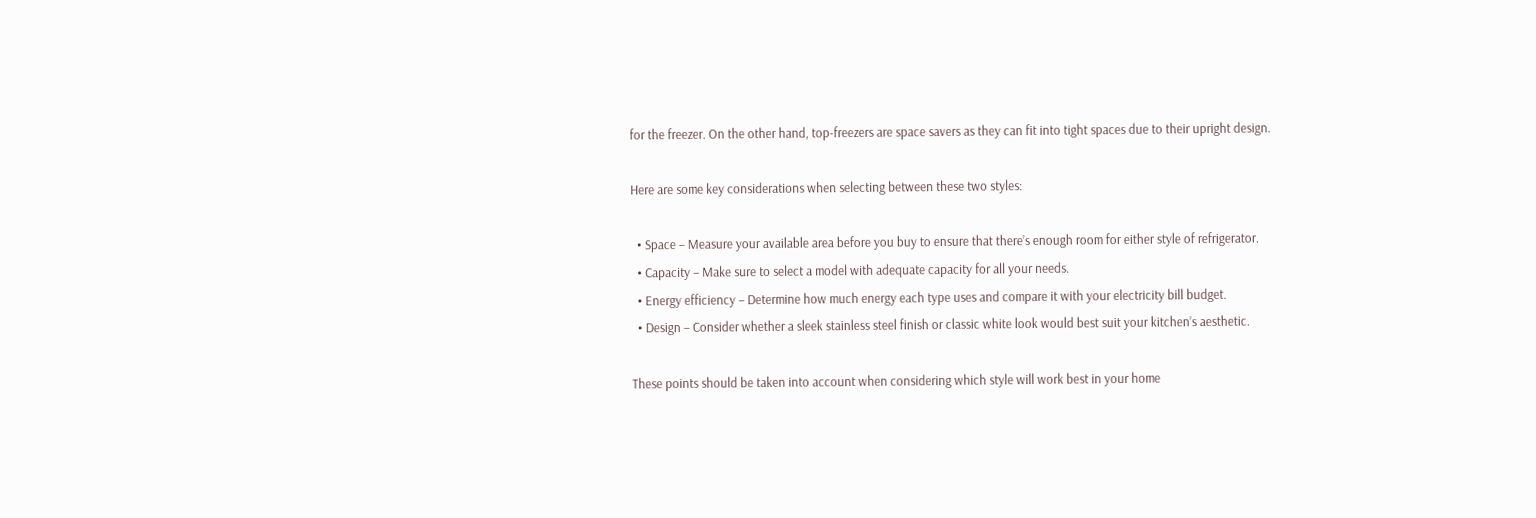for the freezer. On the other hand, top-freezers are space savers as they can fit into tight spaces due to their upright design.

Here are some key considerations when selecting between these two styles:

  • Space – Measure your available area before you buy to ensure that there’s enough room for either style of refrigerator.
  • Capacity – Make sure to select a model with adequate capacity for all your needs.
  • Energy efficiency – Determine how much energy each type uses and compare it with your electricity bill budget.
  • Design – Consider whether a sleek stainless steel finish or classic white look would best suit your kitchen’s aesthetic.

These points should be taken into account when considering which style will work best in your home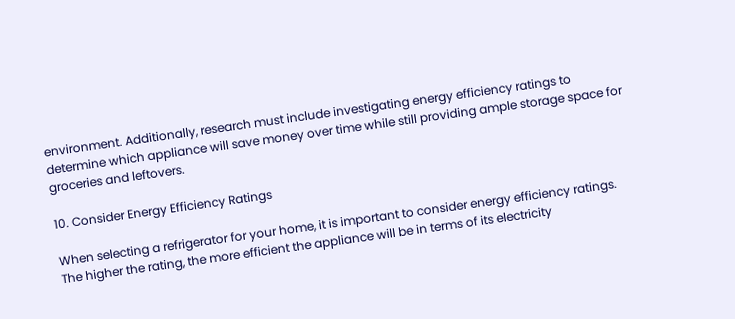environment. Additionally, research must include investigating energy efficiency ratings to determine which appliance will save money over time while still providing ample storage space for groceries and leftovers.

10. Consider Energy Efficiency Ratings

When selecting a refrigerator for your home, it is important to consider energy efficiency ratings. The higher the rating, the more efficient the appliance will be in terms of its electricity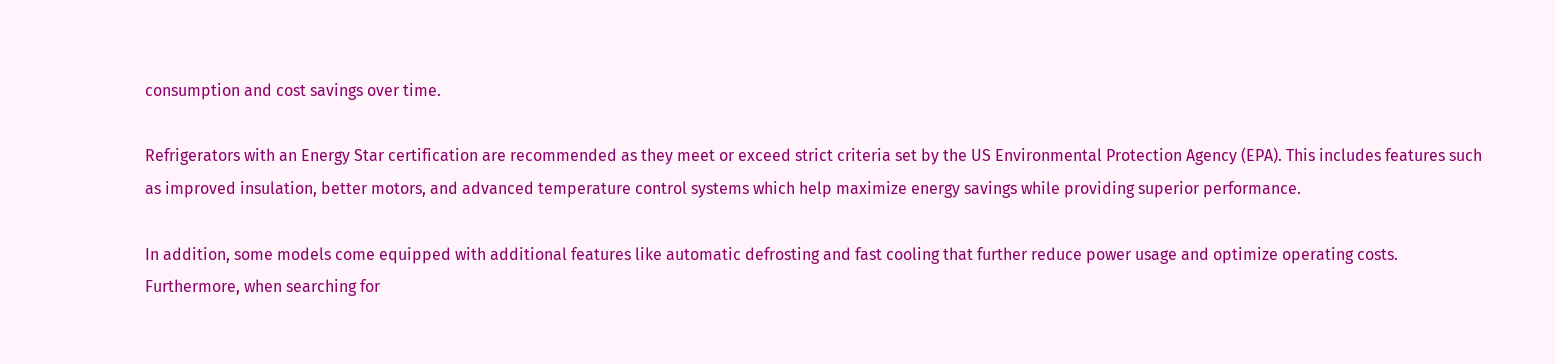consumption and cost savings over time.

Refrigerators with an Energy Star certification are recommended as they meet or exceed strict criteria set by the US Environmental Protection Agency (EPA). This includes features such as improved insulation, better motors, and advanced temperature control systems which help maximize energy savings while providing superior performance.

In addition, some models come equipped with additional features like automatic defrosting and fast cooling that further reduce power usage and optimize operating costs. Furthermore, when searching for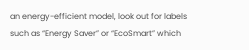an energy-efficient model, look out for labels such as “Energy Saver” or “EcoSmart” which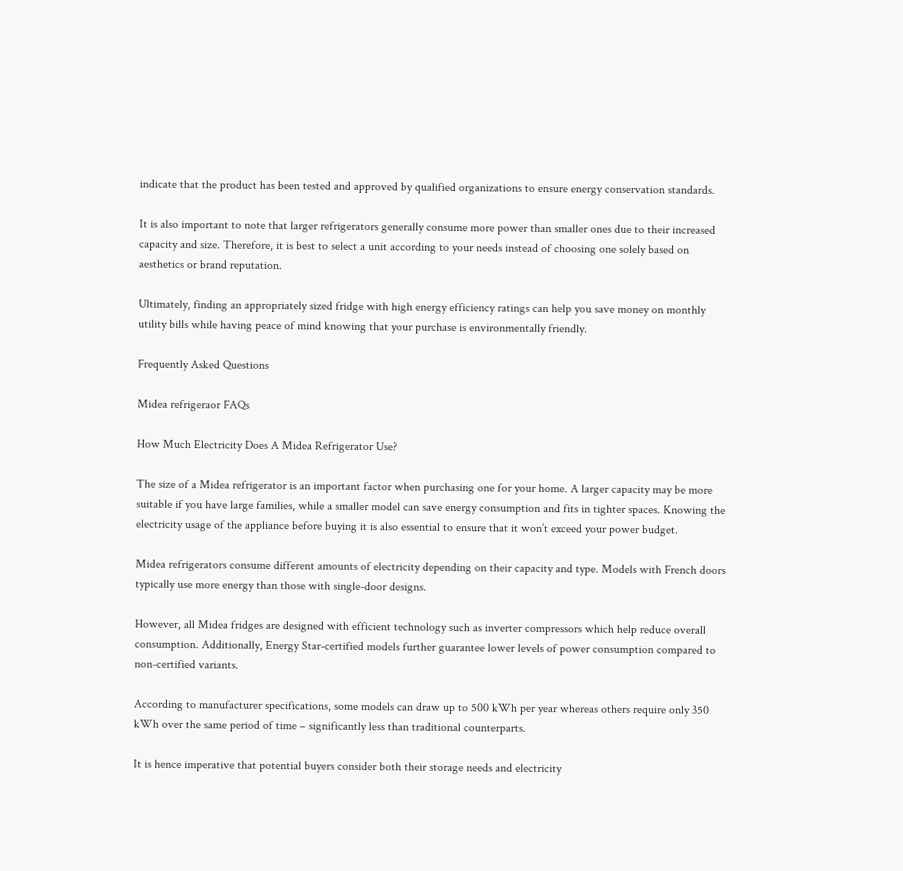indicate that the product has been tested and approved by qualified organizations to ensure energy conservation standards.

It is also important to note that larger refrigerators generally consume more power than smaller ones due to their increased capacity and size. Therefore, it is best to select a unit according to your needs instead of choosing one solely based on aesthetics or brand reputation.

Ultimately, finding an appropriately sized fridge with high energy efficiency ratings can help you save money on monthly utility bills while having peace of mind knowing that your purchase is environmentally friendly.

Frequently Asked Questions

Midea refrigeraor FAQs

How Much Electricity Does A Midea Refrigerator Use?

The size of a Midea refrigerator is an important factor when purchasing one for your home. A larger capacity may be more suitable if you have large families, while a smaller model can save energy consumption and fits in tighter spaces. Knowing the electricity usage of the appliance before buying it is also essential to ensure that it won’t exceed your power budget.

Midea refrigerators consume different amounts of electricity depending on their capacity and type. Models with French doors typically use more energy than those with single-door designs.

However, all Midea fridges are designed with efficient technology such as inverter compressors which help reduce overall consumption. Additionally, Energy Star-certified models further guarantee lower levels of power consumption compared to non-certified variants.

According to manufacturer specifications, some models can draw up to 500 kWh per year whereas others require only 350 kWh over the same period of time – significantly less than traditional counterparts.

It is hence imperative that potential buyers consider both their storage needs and electricity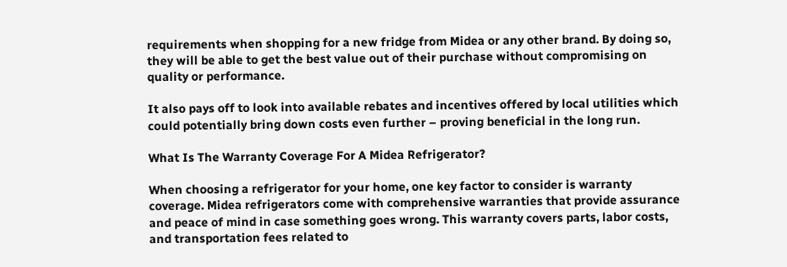requirements when shopping for a new fridge from Midea or any other brand. By doing so, they will be able to get the best value out of their purchase without compromising on quality or performance.

It also pays off to look into available rebates and incentives offered by local utilities which could potentially bring down costs even further – proving beneficial in the long run.

What Is The Warranty Coverage For A Midea Refrigerator?

When choosing a refrigerator for your home, one key factor to consider is warranty coverage. Midea refrigerators come with comprehensive warranties that provide assurance and peace of mind in case something goes wrong. This warranty covers parts, labor costs, and transportation fees related to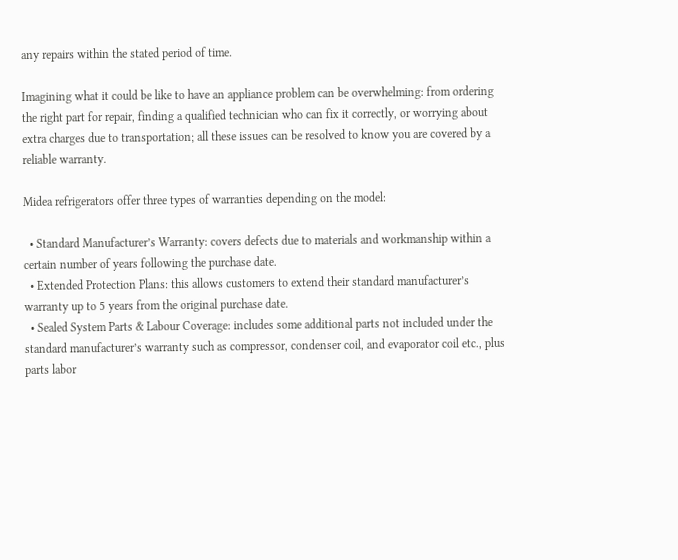any repairs within the stated period of time.

Imagining what it could be like to have an appliance problem can be overwhelming: from ordering the right part for repair, finding a qualified technician who can fix it correctly, or worrying about extra charges due to transportation; all these issues can be resolved to know you are covered by a reliable warranty.

Midea refrigerators offer three types of warranties depending on the model:

  • Standard Manufacturer’s Warranty: covers defects due to materials and workmanship within a certain number of years following the purchase date.
  • Extended Protection Plans: this allows customers to extend their standard manufacturer’s warranty up to 5 years from the original purchase date.
  • Sealed System Parts & Labour Coverage: includes some additional parts not included under the standard manufacturer’s warranty such as compressor, condenser coil, and evaporator coil etc., plus parts labor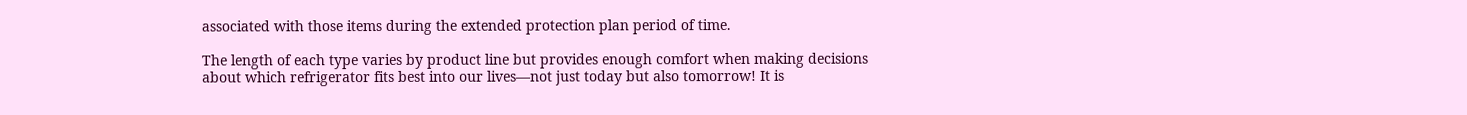associated with those items during the extended protection plan period of time.

The length of each type varies by product line but provides enough comfort when making decisions about which refrigerator fits best into our lives—not just today but also tomorrow! It is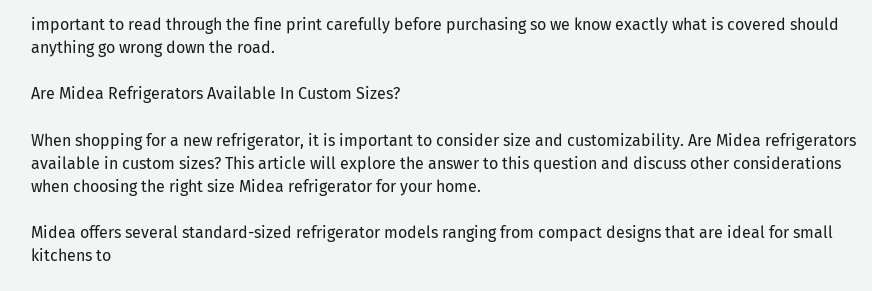important to read through the fine print carefully before purchasing so we know exactly what is covered should anything go wrong down the road.

Are Midea Refrigerators Available In Custom Sizes?

When shopping for a new refrigerator, it is important to consider size and customizability. Are Midea refrigerators available in custom sizes? This article will explore the answer to this question and discuss other considerations when choosing the right size Midea refrigerator for your home.

Midea offers several standard-sized refrigerator models ranging from compact designs that are ideal for small kitchens to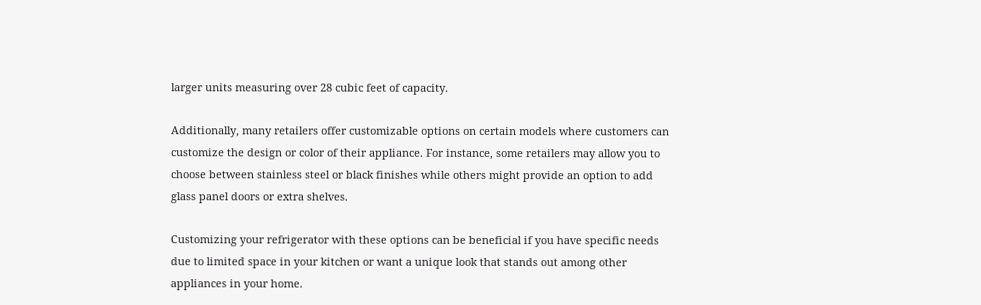larger units measuring over 28 cubic feet of capacity.

Additionally, many retailers offer customizable options on certain models where customers can customize the design or color of their appliance. For instance, some retailers may allow you to choose between stainless steel or black finishes while others might provide an option to add glass panel doors or extra shelves.

Customizing your refrigerator with these options can be beneficial if you have specific needs due to limited space in your kitchen or want a unique look that stands out among other appliances in your home.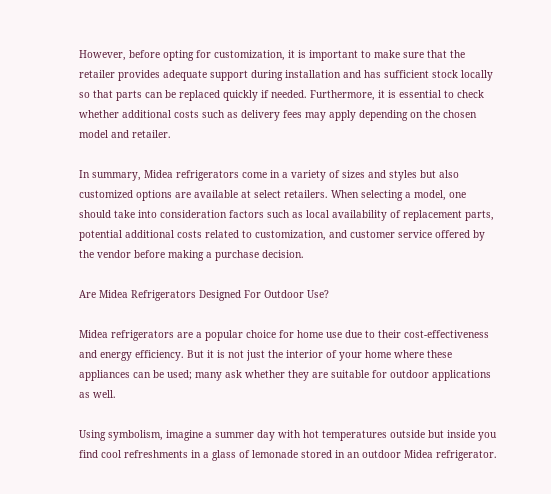However, before opting for customization, it is important to make sure that the retailer provides adequate support during installation and has sufficient stock locally so that parts can be replaced quickly if needed. Furthermore, it is essential to check whether additional costs such as delivery fees may apply depending on the chosen model and retailer.

In summary, Midea refrigerators come in a variety of sizes and styles but also customized options are available at select retailers. When selecting a model, one should take into consideration factors such as local availability of replacement parts, potential additional costs related to customization, and customer service offered by the vendor before making a purchase decision.

Are Midea Refrigerators Designed For Outdoor Use?

Midea refrigerators are a popular choice for home use due to their cost-effectiveness and energy efficiency. But it is not just the interior of your home where these appliances can be used; many ask whether they are suitable for outdoor applications as well.

Using symbolism, imagine a summer day with hot temperatures outside but inside you find cool refreshments in a glass of lemonade stored in an outdoor Midea refrigerator.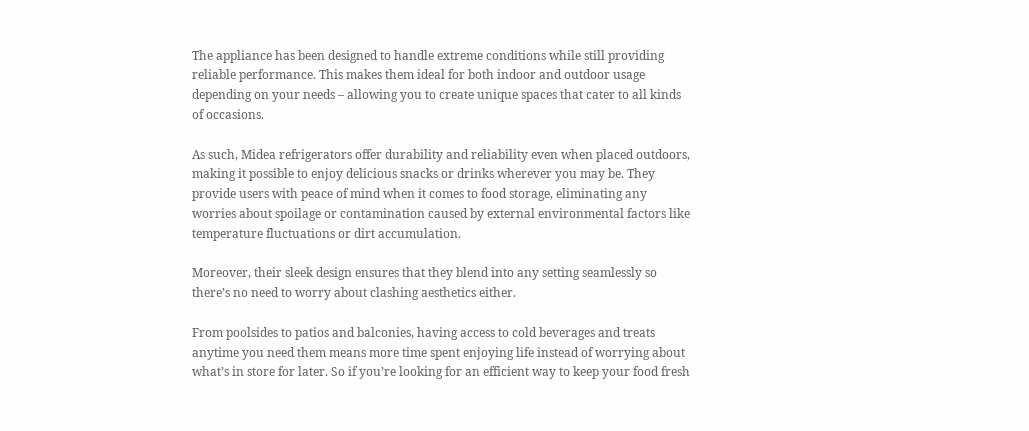The appliance has been designed to handle extreme conditions while still providing reliable performance. This makes them ideal for both indoor and outdoor usage depending on your needs – allowing you to create unique spaces that cater to all kinds of occasions.

As such, Midea refrigerators offer durability and reliability even when placed outdoors, making it possible to enjoy delicious snacks or drinks wherever you may be. They provide users with peace of mind when it comes to food storage, eliminating any worries about spoilage or contamination caused by external environmental factors like temperature fluctuations or dirt accumulation.

Moreover, their sleek design ensures that they blend into any setting seamlessly so there’s no need to worry about clashing aesthetics either.

From poolsides to patios and balconies, having access to cold beverages and treats anytime you need them means more time spent enjoying life instead of worrying about what’s in store for later. So if you’re looking for an efficient way to keep your food fresh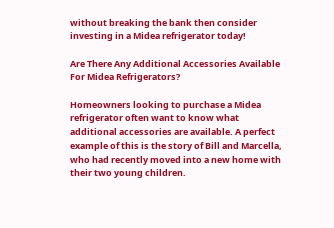without breaking the bank then consider investing in a Midea refrigerator today!

Are There Any Additional Accessories Available For Midea Refrigerators?

Homeowners looking to purchase a Midea refrigerator often want to know what additional accessories are available. A perfect example of this is the story of Bill and Marcella, who had recently moved into a new home with their two young children.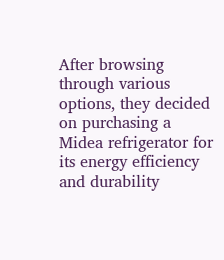After browsing through various options, they decided on purchasing a Midea refrigerator for its energy efficiency and durability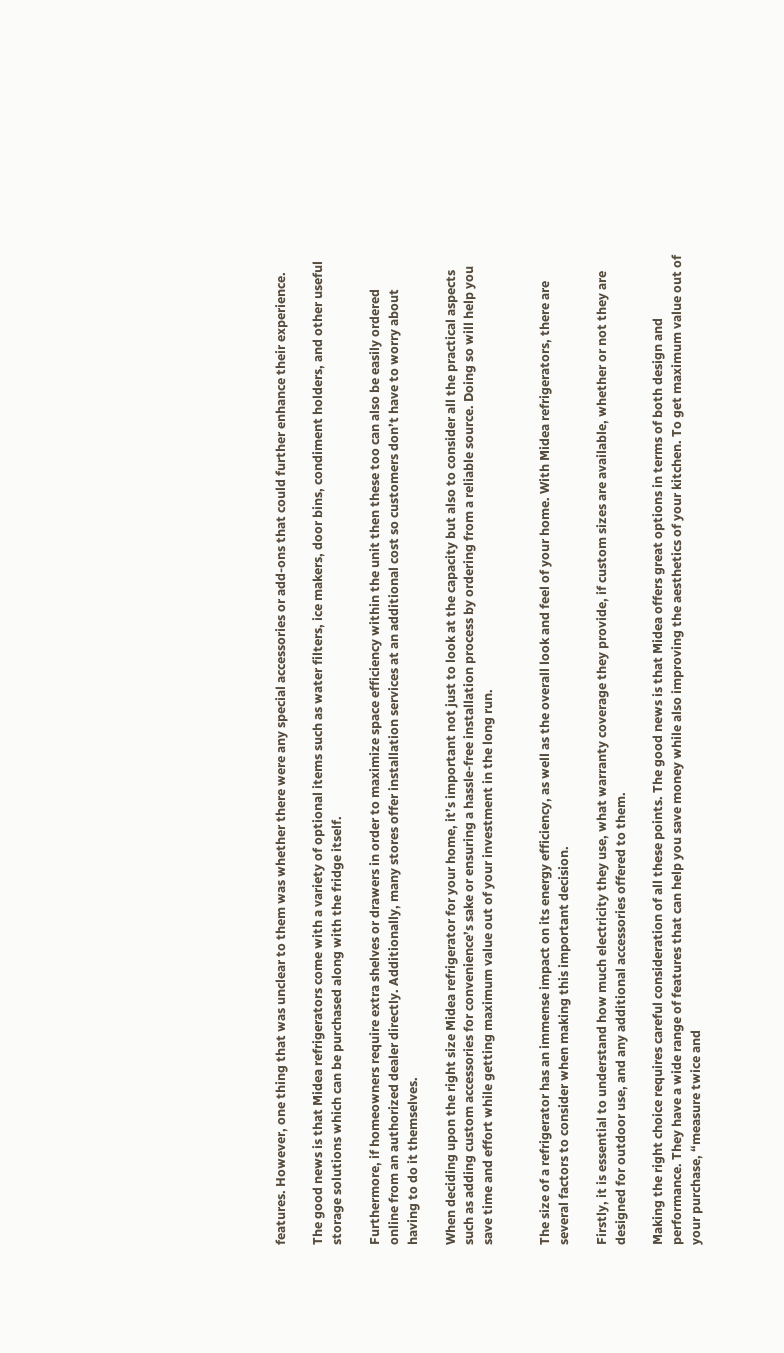features. However, one thing that was unclear to them was whether there were any special accessories or add-ons that could further enhance their experience.

The good news is that Midea refrigerators come with a variety of optional items such as water filters, ice makers, door bins, condiment holders, and other useful storage solutions which can be purchased along with the fridge itself.

Furthermore, if homeowners require extra shelves or drawers in order to maximize space efficiency within the unit then these too can also be easily ordered online from an authorized dealer directly. Additionally, many stores offer installation services at an additional cost so customers don’t have to worry about having to do it themselves.

When deciding upon the right size Midea refrigerator for your home, it’s important not just to look at the capacity but also to consider all the practical aspects such as adding custom accessories for convenience’s sake or ensuring a hassle-free installation process by ordering from a reliable source. Doing so will help you save time and effort while getting maximum value out of your investment in the long run.


The size of a refrigerator has an immense impact on its energy efficiency, as well as the overall look and feel of your home. With Midea refrigerators, there are several factors to consider when making this important decision.

Firstly, it is essential to understand how much electricity they use, what warranty coverage they provide, if custom sizes are available, whether or not they are designed for outdoor use, and any additional accessories offered to them.

Making the right choice requires careful consideration of all these points. The good news is that Midea offers great options in terms of both design and performance. They have a wide range of features that can help you save money while also improving the aesthetics of your kitchen. To get maximum value out of your purchase, “measure twice and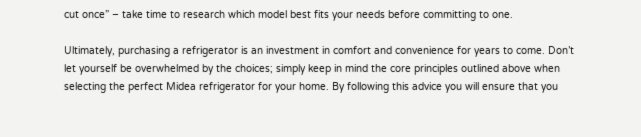cut once” – take time to research which model best fits your needs before committing to one.

Ultimately, purchasing a refrigerator is an investment in comfort and convenience for years to come. Don’t let yourself be overwhelmed by the choices; simply keep in mind the core principles outlined above when selecting the perfect Midea refrigerator for your home. By following this advice you will ensure that you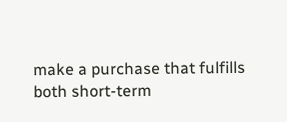make a purchase that fulfills both short-term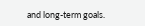and long-term goals.